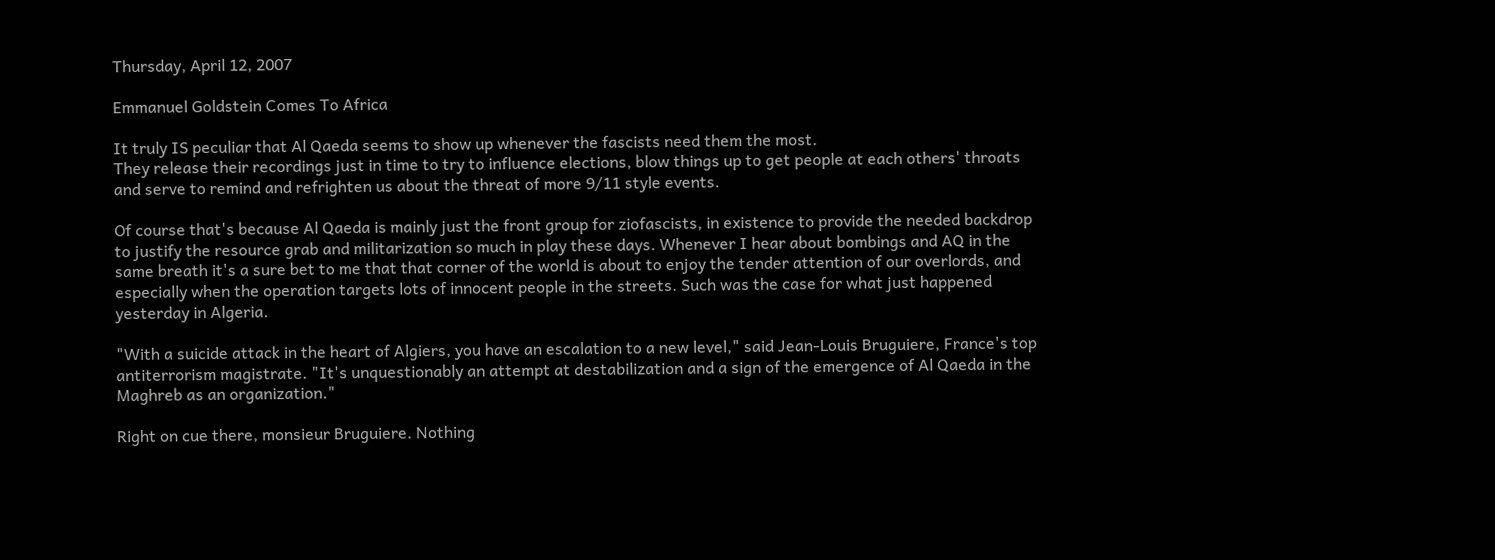Thursday, April 12, 2007

Emmanuel Goldstein Comes To Africa

It truly IS peculiar that Al Qaeda seems to show up whenever the fascists need them the most.
They release their recordings just in time to try to influence elections, blow things up to get people at each others' throats and serve to remind and refrighten us about the threat of more 9/11 style events.

Of course that's because Al Qaeda is mainly just the front group for ziofascists, in existence to provide the needed backdrop to justify the resource grab and militarization so much in play these days. Whenever I hear about bombings and AQ in the same breath it's a sure bet to me that that corner of the world is about to enjoy the tender attention of our overlords, and especially when the operation targets lots of innocent people in the streets. Such was the case for what just happened yesterday in Algeria.

"With a suicide attack in the heart of Algiers, you have an escalation to a new level," said Jean-Louis Bruguiere, France's top antiterrorism magistrate. "It's unquestionably an attempt at destabilization and a sign of the emergence of Al Qaeda in the Maghreb as an organization."

Right on cue there, monsieur Bruguiere. Nothing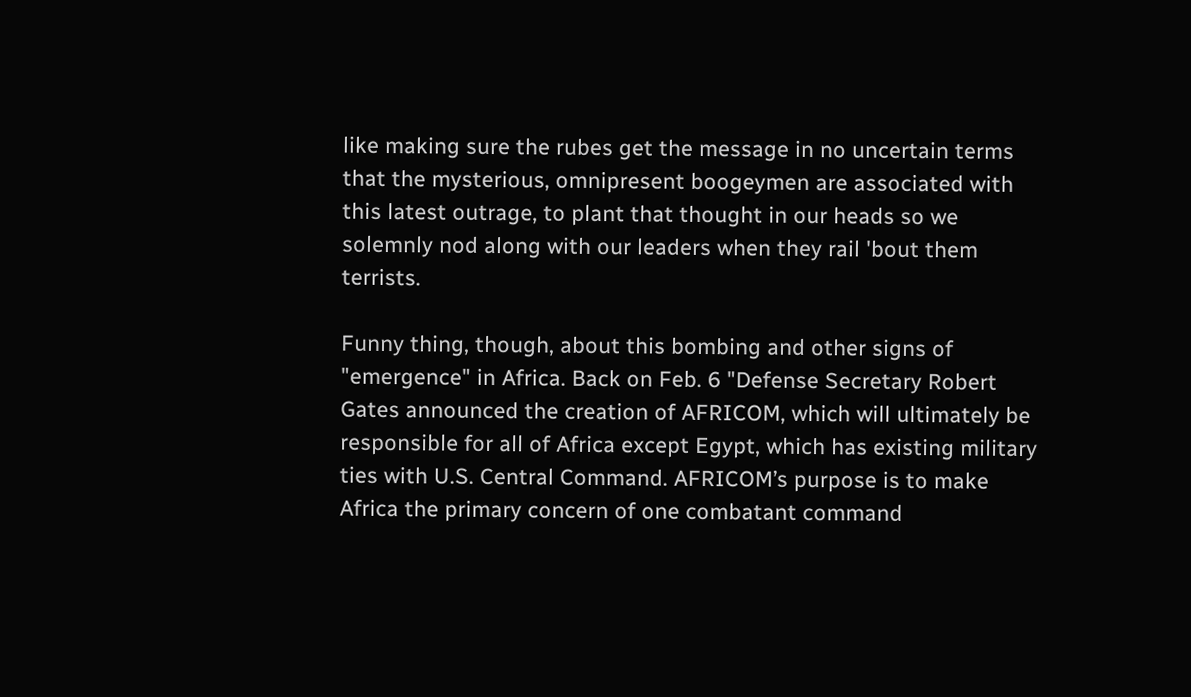like making sure the rubes get the message in no uncertain terms that the mysterious, omnipresent boogeymen are associated with this latest outrage, to plant that thought in our heads so we solemnly nod along with our leaders when they rail 'bout them terrists.

Funny thing, though, about this bombing and other signs of "emergence" in Africa. Back on Feb. 6 "Defense Secretary Robert Gates announced the creation of AFRICOM, which will ultimately be responsible for all of Africa except Egypt, which has existing military ties with U.S. Central Command. AFRICOM’s purpose is to make Africa the primary concern of one combatant command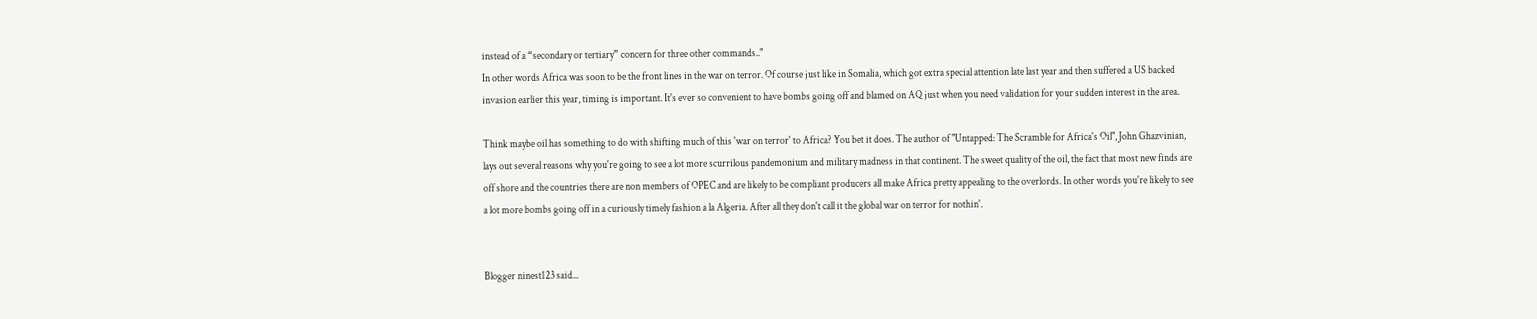instead of a “secondary or tertiary” concern for three other commands.."
In other words Africa was soon to be the front lines in the war on terror. Of course just like in Somalia, which got extra special attention late last year and then suffered a US backed invasion earlier this year, timing is important. It's ever so convenient to have bombs going off and blamed on AQ just when you need validation for your sudden interest in the area.

Think maybe oil has something to do with shifting much of this 'war on terror' to Africa? You bet it does. The author of "Untapped: The Scramble for Africa's Oil", John Ghazvinian, lays out several reasons why you're going to see a lot more scurrilous pandemonium and military madness in that continent. The sweet quality of the oil, the fact that most new finds are off shore and the countries there are non members of OPEC and are likely to be compliant producers all make Africa pretty appealing to the overlords. In other words you're likely to see a lot more bombs going off in a curiously timely fashion a la Algeria. After all they don't call it the global war on terror for nothin'.


Blogger ninest123 said...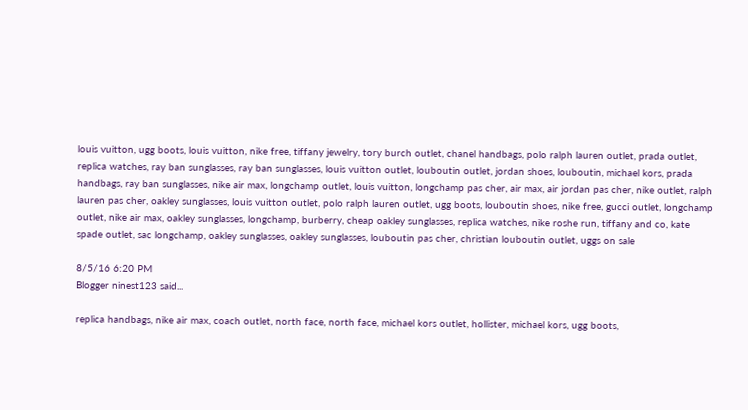louis vuitton, ugg boots, louis vuitton, nike free, tiffany jewelry, tory burch outlet, chanel handbags, polo ralph lauren outlet, prada outlet, replica watches, ray ban sunglasses, ray ban sunglasses, louis vuitton outlet, louboutin outlet, jordan shoes, louboutin, michael kors, prada handbags, ray ban sunglasses, nike air max, longchamp outlet, louis vuitton, longchamp pas cher, air max, air jordan pas cher, nike outlet, ralph lauren pas cher, oakley sunglasses, louis vuitton outlet, polo ralph lauren outlet, ugg boots, louboutin shoes, nike free, gucci outlet, longchamp outlet, nike air max, oakley sunglasses, longchamp, burberry, cheap oakley sunglasses, replica watches, nike roshe run, tiffany and co, kate spade outlet, sac longchamp, oakley sunglasses, oakley sunglasses, louboutin pas cher, christian louboutin outlet, uggs on sale

8/5/16 6:20 PM
Blogger ninest123 said...

replica handbags, nike air max, coach outlet, north face, north face, michael kors outlet, hollister, michael kors, ugg boots,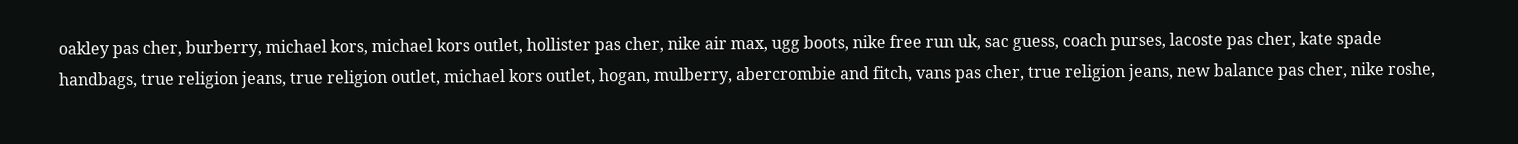oakley pas cher, burberry, michael kors, michael kors outlet, hollister pas cher, nike air max, ugg boots, nike free run uk, sac guess, coach purses, lacoste pas cher, kate spade handbags, true religion jeans, true religion outlet, michael kors outlet, hogan, mulberry, abercrombie and fitch, vans pas cher, true religion jeans, new balance pas cher, nike roshe,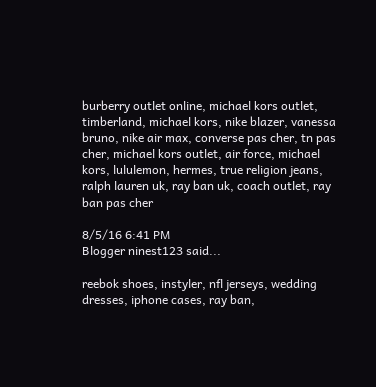burberry outlet online, michael kors outlet, timberland, michael kors, nike blazer, vanessa bruno, nike air max, converse pas cher, tn pas cher, michael kors outlet, air force, michael kors, lululemon, hermes, true religion jeans, ralph lauren uk, ray ban uk, coach outlet, ray ban pas cher

8/5/16 6:41 PM
Blogger ninest123 said...

reebok shoes, instyler, nfl jerseys, wedding dresses, iphone cases, ray ban,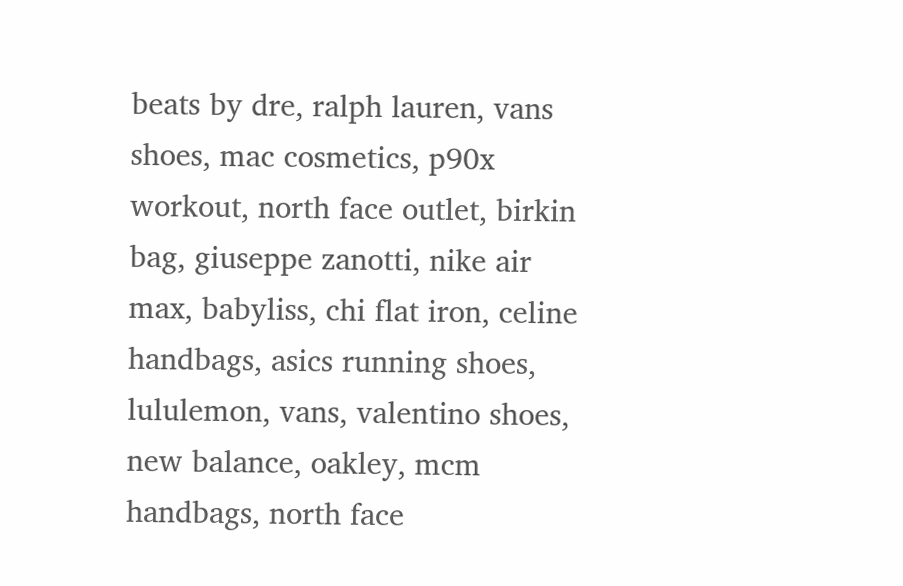beats by dre, ralph lauren, vans shoes, mac cosmetics, p90x workout, north face outlet, birkin bag, giuseppe zanotti, nike air max, babyliss, chi flat iron, celine handbags, asics running shoes, lululemon, vans, valentino shoes, new balance, oakley, mcm handbags, north face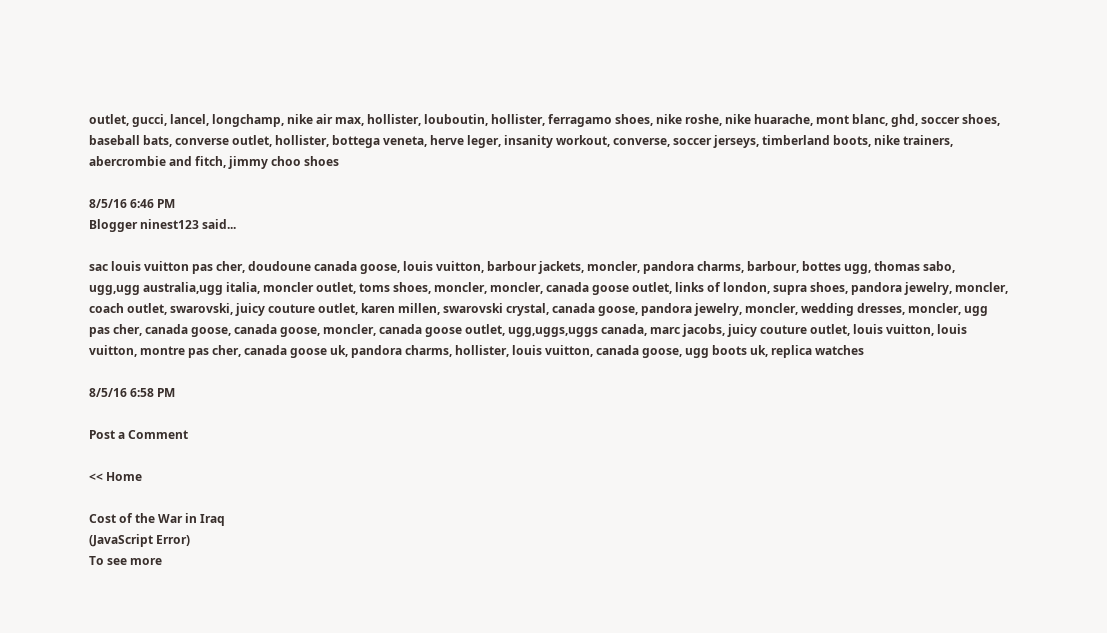outlet, gucci, lancel, longchamp, nike air max, hollister, louboutin, hollister, ferragamo shoes, nike roshe, nike huarache, mont blanc, ghd, soccer shoes, baseball bats, converse outlet, hollister, bottega veneta, herve leger, insanity workout, converse, soccer jerseys, timberland boots, nike trainers, abercrombie and fitch, jimmy choo shoes

8/5/16 6:46 PM
Blogger ninest123 said...

sac louis vuitton pas cher, doudoune canada goose, louis vuitton, barbour jackets, moncler, pandora charms, barbour, bottes ugg, thomas sabo, ugg,ugg australia,ugg italia, moncler outlet, toms shoes, moncler, moncler, canada goose outlet, links of london, supra shoes, pandora jewelry, moncler, coach outlet, swarovski, juicy couture outlet, karen millen, swarovski crystal, canada goose, pandora jewelry, moncler, wedding dresses, moncler, ugg pas cher, canada goose, canada goose, moncler, canada goose outlet, ugg,uggs,uggs canada, marc jacobs, juicy couture outlet, louis vuitton, louis vuitton, montre pas cher, canada goose uk, pandora charms, hollister, louis vuitton, canada goose, ugg boots uk, replica watches

8/5/16 6:58 PM

Post a Comment

<< Home

Cost of the War in Iraq
(JavaScript Error)
To see more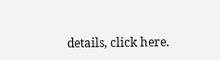details, click here.